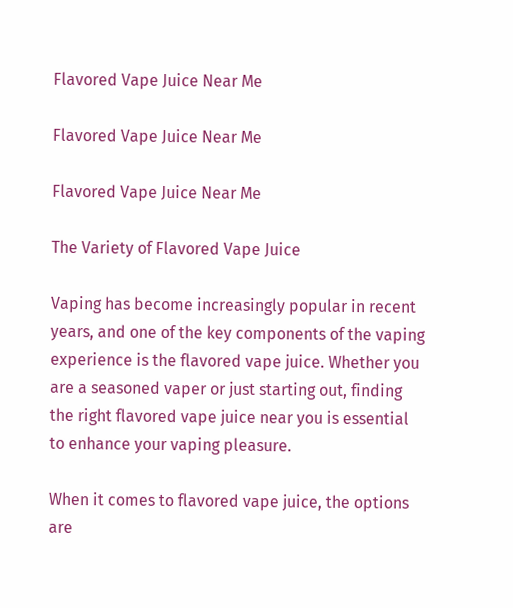Flavored Vape Juice Near Me

Flavored Vape Juice Near Me

Flavored Vape Juice Near Me

The Variety of Flavored Vape Juice

Vaping has become increasingly popular in recent years, and one of the key components of the vaping experience is the flavored vape juice. Whether you are a seasoned vaper or just starting out, finding the right flavored vape juice near you is essential to enhance your vaping pleasure.

When it comes to flavored vape juice, the options are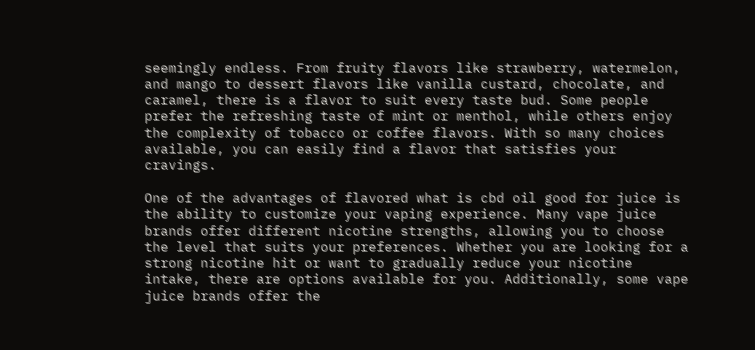seemingly endless. From fruity flavors like strawberry, watermelon, and mango to dessert flavors like vanilla custard, chocolate, and caramel, there is a flavor to suit every taste bud. Some people prefer the refreshing taste of mint or menthol, while others enjoy the complexity of tobacco or coffee flavors. With so many choices available, you can easily find a flavor that satisfies your cravings.

One of the advantages of flavored what is cbd oil good for juice is the ability to customize your vaping experience. Many vape juice brands offer different nicotine strengths, allowing you to choose the level that suits your preferences. Whether you are looking for a strong nicotine hit or want to gradually reduce your nicotine intake, there are options available for you. Additionally, some vape juice brands offer the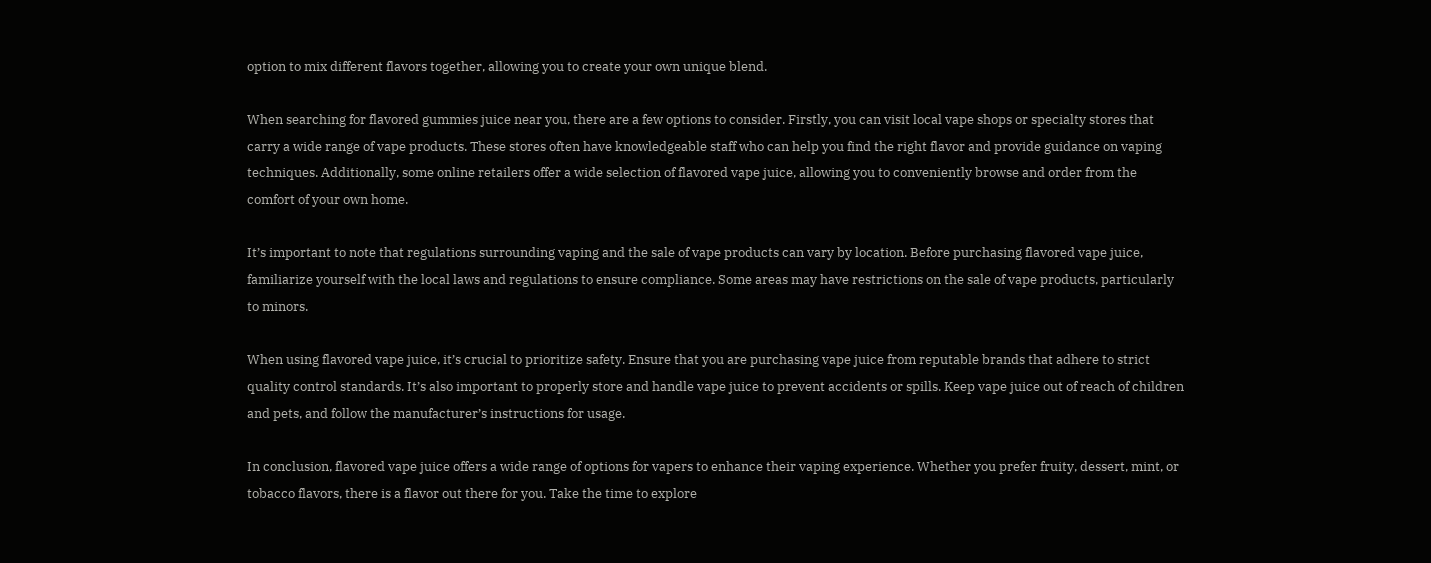option to mix different flavors together, allowing you to create your own unique blend.

When searching for flavored gummies juice near you, there are a few options to consider. Firstly, you can visit local vape shops or specialty stores that carry a wide range of vape products. These stores often have knowledgeable staff who can help you find the right flavor and provide guidance on vaping techniques. Additionally, some online retailers offer a wide selection of flavored vape juice, allowing you to conveniently browse and order from the comfort of your own home.

It’s important to note that regulations surrounding vaping and the sale of vape products can vary by location. Before purchasing flavored vape juice, familiarize yourself with the local laws and regulations to ensure compliance. Some areas may have restrictions on the sale of vape products, particularly to minors.

When using flavored vape juice, it’s crucial to prioritize safety. Ensure that you are purchasing vape juice from reputable brands that adhere to strict quality control standards. It’s also important to properly store and handle vape juice to prevent accidents or spills. Keep vape juice out of reach of children and pets, and follow the manufacturer’s instructions for usage.

In conclusion, flavored vape juice offers a wide range of options for vapers to enhance their vaping experience. Whether you prefer fruity, dessert, mint, or tobacco flavors, there is a flavor out there for you. Take the time to explore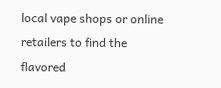local vape shops or online retailers to find the flavored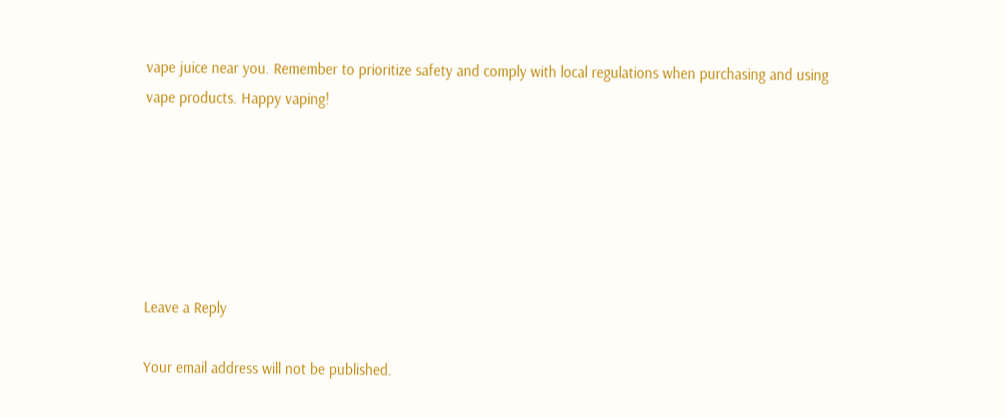vape juice near you. Remember to prioritize safety and comply with local regulations when purchasing and using vape products. Happy vaping!






Leave a Reply

Your email address will not be published.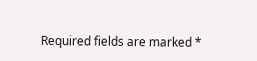Required fields are marked *